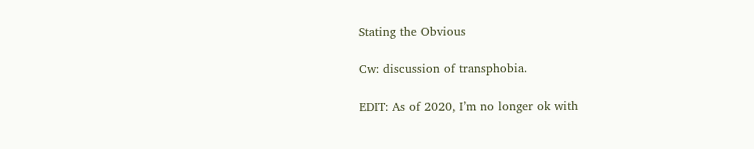Stating the Obvious

Cw: discussion of transphobia.

EDIT: As of 2020, I’m no longer ok with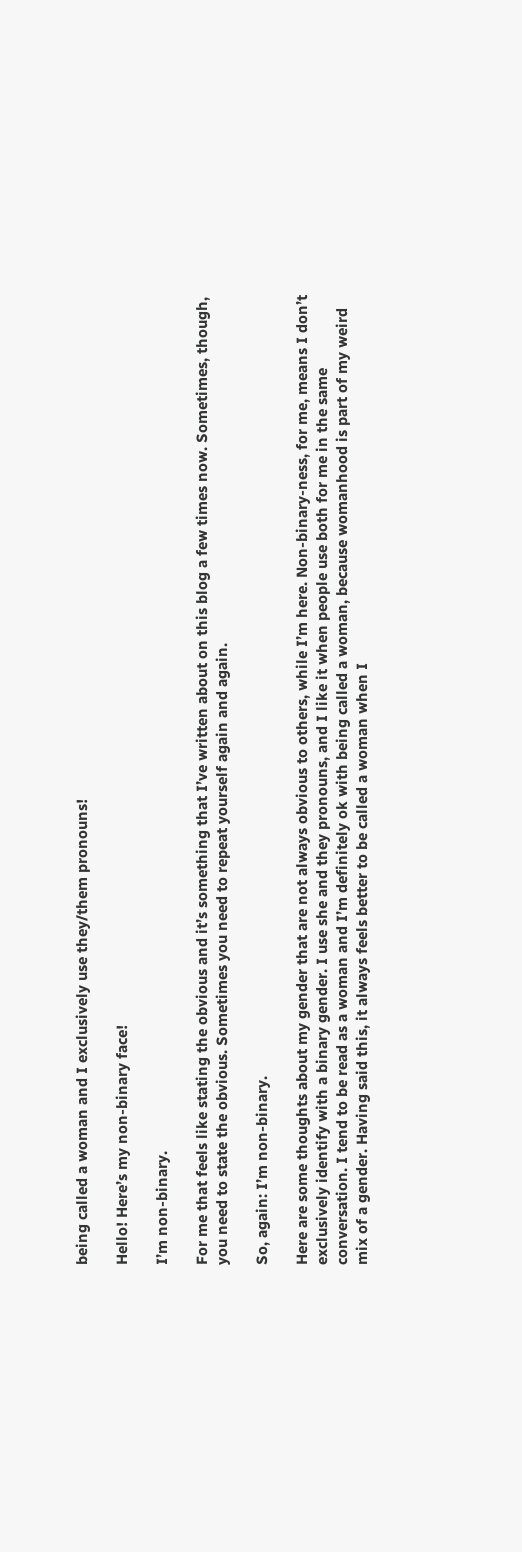being called a woman and I exclusively use they/them pronouns!

Hello! Here’s my non-binary face!

I’m non-binary.

For me that feels like stating the obvious and it’s something that I’ve written about on this blog a few times now. Sometimes, though, you need to state the obvious. Sometimes you need to repeat yourself again and again.

So, again: I’m non-binary.

Here are some thoughts about my gender that are not always obvious to others, while I’m here. Non-binary-ness, for me, means I don’t exclusively identify with a binary gender. I use she and they pronouns, and I like it when people use both for me in the same conversation. I tend to be read as a woman and I’m definitely ok with being called a woman, because womanhood is part of my weird mix of a gender. Having said this, it always feels better to be called a woman when I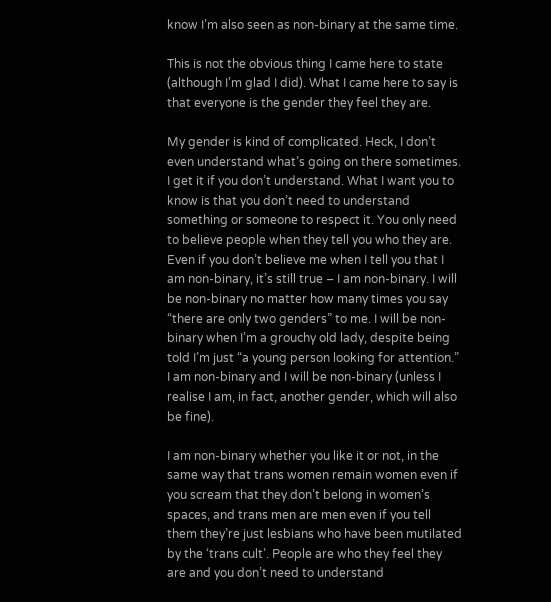know I’m also seen as non-binary at the same time.

This is not the obvious thing I came here to state (although I’m glad I did). What I came here to say is that everyone is the gender they feel they are.

My gender is kind of complicated. Heck, I don’t even understand what’s going on there sometimes. I get it if you don’t understand. What I want you to know is that you don’t need to understand something or someone to respect it. You only need to believe people when they tell you who they are. Even if you don’t believe me when I tell you that I am non-binary, it’s still true – I am non-binary. I will be non-binary no matter how many times you say “there are only two genders” to me. I will be non-binary when I’m a grouchy old lady, despite being told I’m just “a young person looking for attention.” I am non-binary and I will be non-binary (unless I realise I am, in fact, another gender, which will also be fine).

I am non-binary whether you like it or not, in the same way that trans women remain women even if you scream that they don’t belong in women’s spaces, and trans men are men even if you tell them they’re just lesbians who have been mutilated by the ‘trans cult’. People are who they feel they are and you don’t need to understand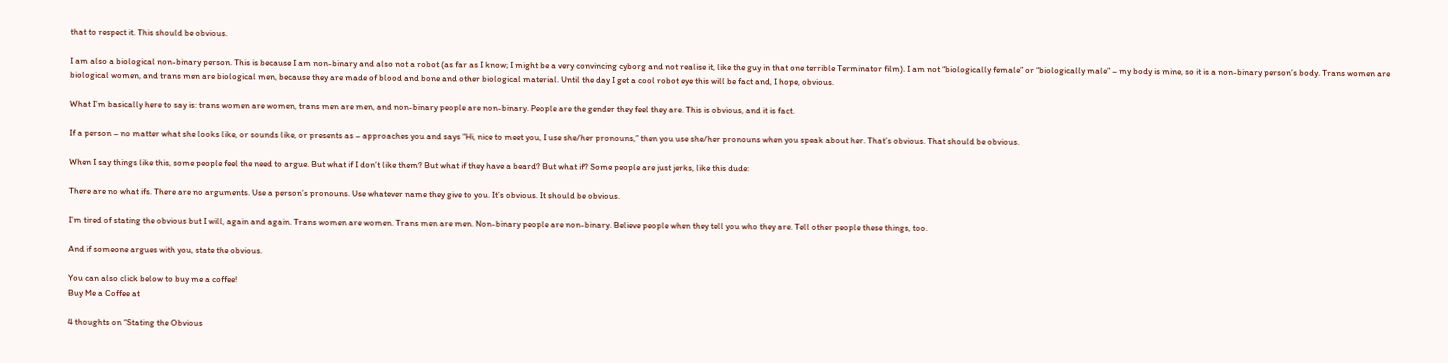that to respect it. This should be obvious.

I am also a biological non-binary person. This is because I am non-binary and also not a robot (as far as I know; I might be a very convincing cyborg and not realise it, like the guy in that one terrible Terminator film). I am not “biologically female” or “biologically male” – my body is mine, so it is a non-binary person’s body. Trans women are biological women, and trans men are biological men, because they are made of blood and bone and other biological material. Until the day I get a cool robot eye this will be fact and, I hope, obvious.

What I’m basically here to say is: trans women are women, trans men are men, and non-binary people are non-binary. People are the gender they feel they are. This is obvious, and it is fact.

If a person – no matter what she looks like, or sounds like, or presents as – approaches you and says “Hi, nice to meet you, I use she/her pronouns,” then you use she/her pronouns when you speak about her. That’s obvious. That should be obvious.

When I say things like this, some people feel the need to argue. But what if I don’t like them? But what if they have a beard? But what if? Some people are just jerks, like this dude:

There are no what ifs. There are no arguments. Use a person’s pronouns. Use whatever name they give to you. It’s obvious. It should be obvious.

I’m tired of stating the obvious but I will, again and again. Trans women are women. Trans men are men. Non-binary people are non-binary. Believe people when they tell you who they are. Tell other people these things, too.

And if someone argues with you, state the obvious.

You can also click below to buy me a coffee!
Buy Me a Coffee at

4 thoughts on “Stating the Obvious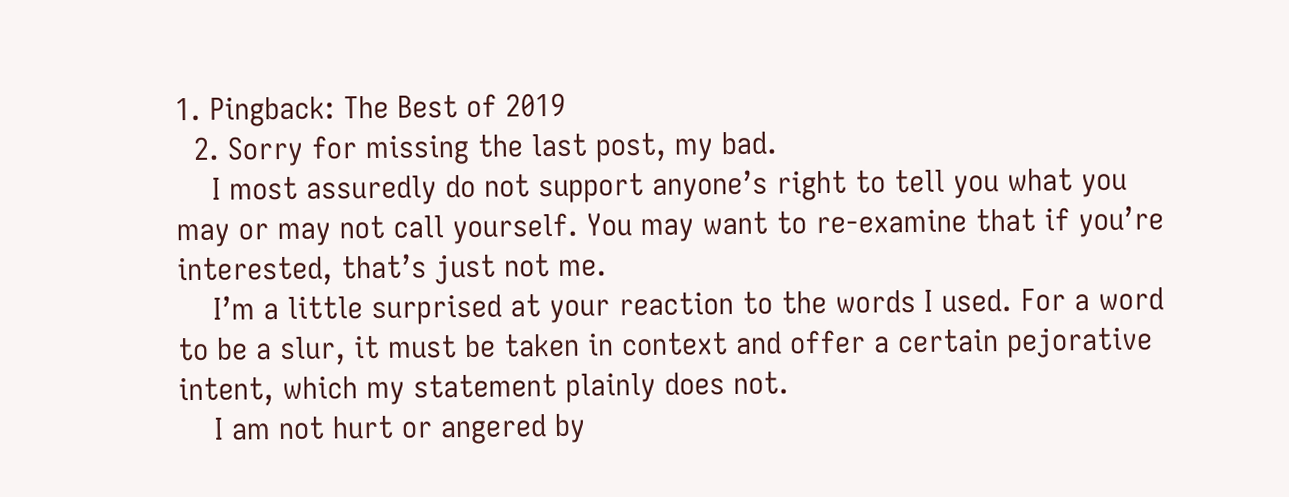1. Pingback: The Best of 2019
  2. Sorry for missing the last post, my bad.
    I most assuredly do not support anyone’s right to tell you what you may or may not call yourself. You may want to re-examine that if you’re interested, that’s just not me.
    I’m a little surprised at your reaction to the words I used. For a word to be a slur, it must be taken in context and offer a certain pejorative intent, which my statement plainly does not.
    I am not hurt or angered by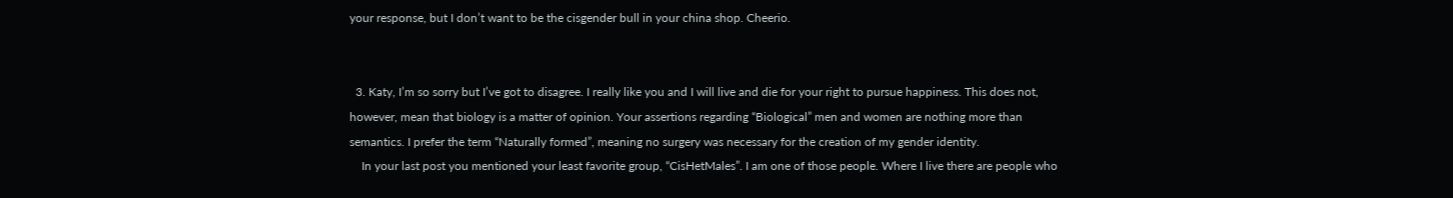your response, but I don’t want to be the cisgender bull in your china shop. Cheerio.


  3. Katy, I’m so sorry but I’ve got to disagree. I really like you and I will live and die for your right to pursue happiness. This does not, however, mean that biology is a matter of opinion. Your assertions regarding “Biological” men and women are nothing more than semantics. I prefer the term “Naturally formed”, meaning no surgery was necessary for the creation of my gender identity.
    In your last post you mentioned your least favorite group, “CisHetMales”. I am one of those people. Where I live there are people who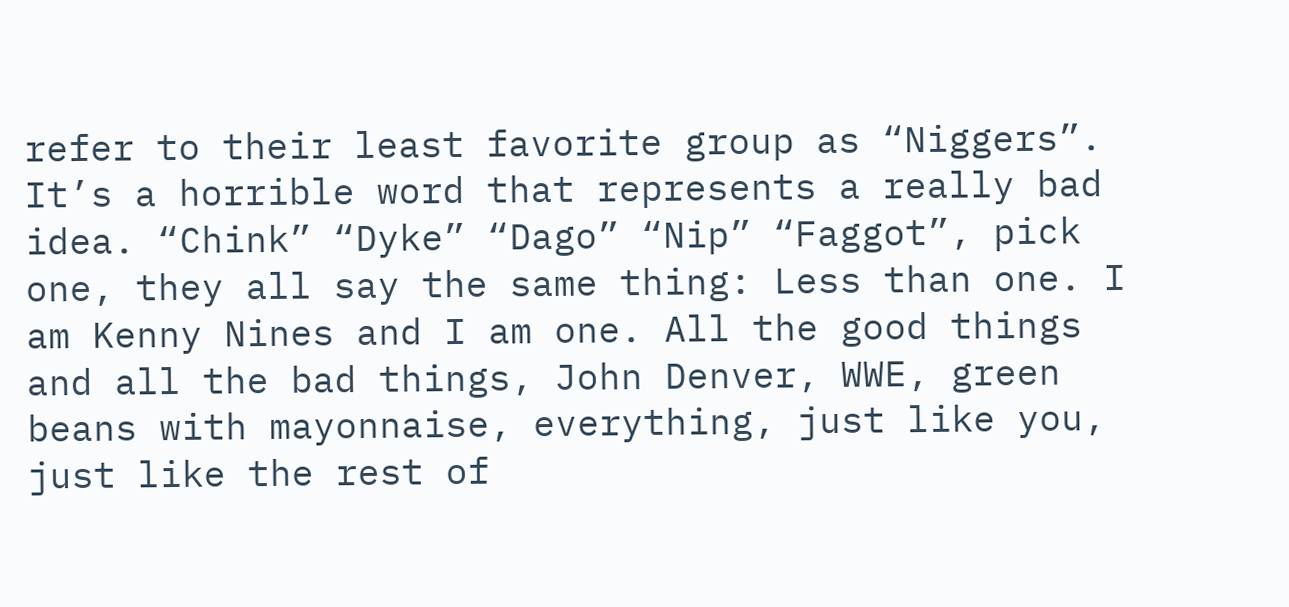refer to their least favorite group as “Niggers”. It’s a horrible word that represents a really bad idea. “Chink” “Dyke” “Dago” “Nip” “Faggot”, pick one, they all say the same thing: Less than one. I am Kenny Nines and I am one. All the good things and all the bad things, John Denver, WWE, green beans with mayonnaise, everything, just like you, just like the rest of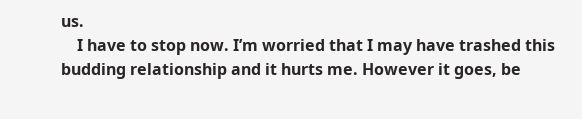us.
    I have to stop now. I’m worried that I may have trashed this budding relationship and it hurts me. However it goes, be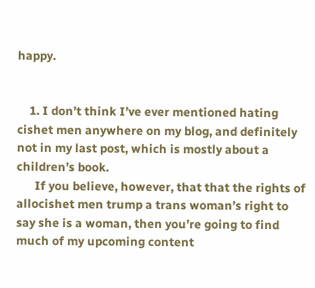happy.


    1. I don’t think I’ve ever mentioned hating cishet men anywhere on my blog, and definitely not in my last post, which is mostly about a children’s book.
      If you believe, however, that that the rights of allocishet men trump a trans woman’s right to say she is a woman, then you’re going to find much of my upcoming content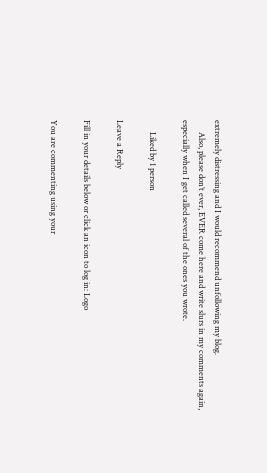extremely distressing and I would recommend unfollowing my blog.
      Also, please don’t ever, EVER come here and write slurs in my comments again, especially when I get called several of the ones you wrote.

      Liked by 1 person

Leave a Reply

Fill in your details below or click an icon to log in: Logo

You are commenting using your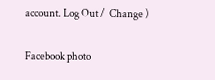account. Log Out /  Change )

Facebook photo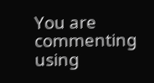You are commenting using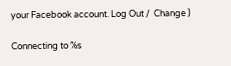your Facebook account. Log Out /  Change )

Connecting to %s